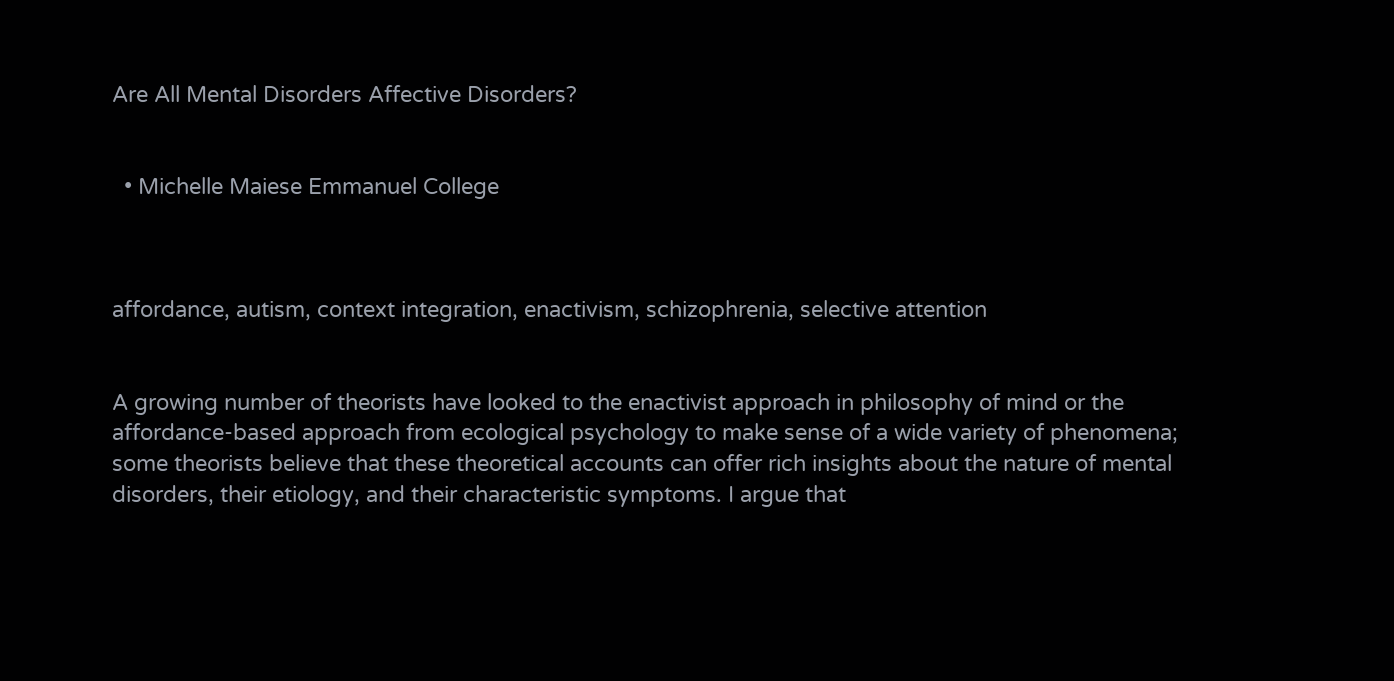Are All Mental Disorders Affective Disorders?


  • Michelle Maiese Emmanuel College



affordance, autism, context integration, enactivism, schizophrenia, selective attention


A growing number of theorists have looked to the enactivist approach in philosophy of mind or the affordance-based approach from ecological psychology to make sense of a wide variety of phenomena; some theorists believe that these theoretical accounts can offer rich insights about the nature of mental disorders, their etiology, and their characteristic symptoms. I argue that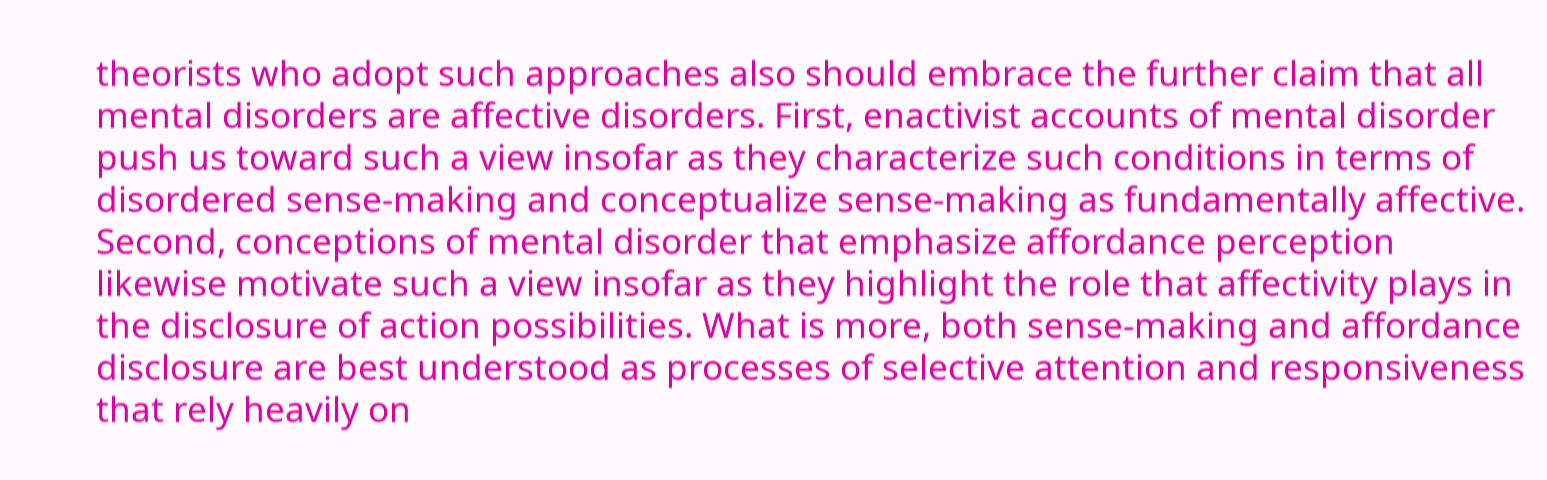theorists who adopt such approaches also should embrace the further claim that all mental disorders are affective disorders. First, enactivist accounts of mental disorder push us toward such a view insofar as they characterize such conditions in terms of disordered sense-making and conceptualize sense-making as fundamentally affective. Second, conceptions of mental disorder that emphasize affordance perception likewise motivate such a view insofar as they highlight the role that affectivity plays in the disclosure of action possibilities. What is more, both sense-making and affordance disclosure are best understood as processes of selective attention and responsiveness that rely heavily on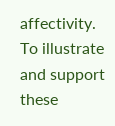affectivity. To illustrate and support these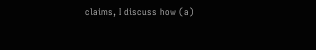claims, I discuss how (a)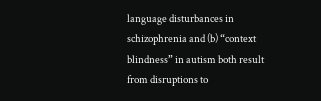language disturbances in schizophrenia and (b) “context blindness” in autism both result from disruptions to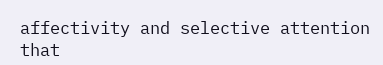affectivity and selective attention that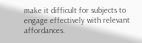make it difficult for subjects to engage effectively with relevant affordances.